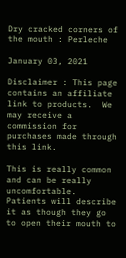Dry cracked corners of the mouth : Perleche

January 03, 2021

Disclaimer : This page contains an affiliate link to products.  We may receive a commission for purchases made through this link.

This is really common and can be really uncomfortable.  Patients will describe it as though they go to open their mouth to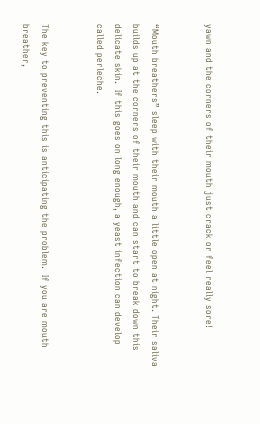yawn and the corners of their mouth just crack or feel really sore!


“Mouth breathers” sleep with their mouth a little open at night. Their saliva builds up at the corners of their mouth and can start to break down this delicate skin.  If this goes on long enough, a yeast infection can develop called perleche.


The key to preventing this is anticipating the problem.  If you are mouth breather,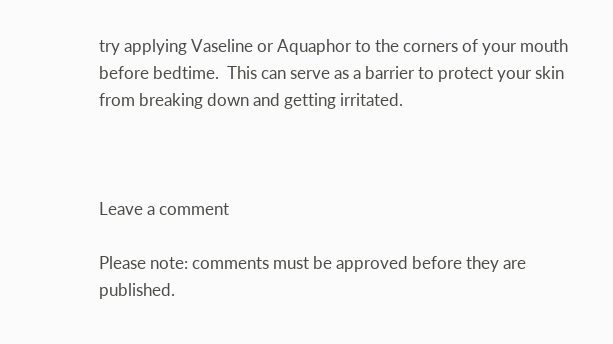try applying Vaseline or Aquaphor to the corners of your mouth before bedtime.  This can serve as a barrier to protect your skin from breaking down and getting irritated.



Leave a comment

Please note: comments must be approved before they are published.